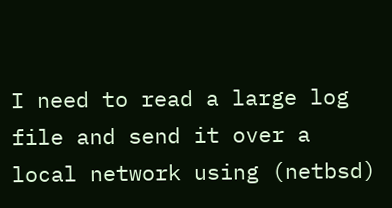I need to read a large log file and send it over a local network using (netbsd)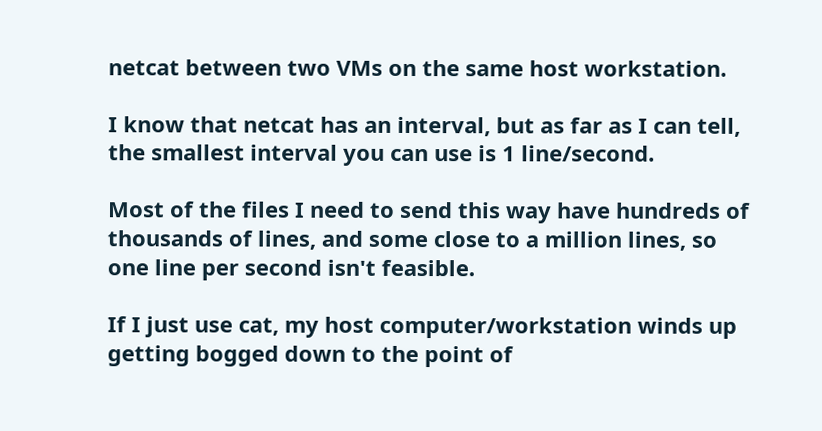netcat between two VMs on the same host workstation.

I know that netcat has an interval, but as far as I can tell, the smallest interval you can use is 1 line/second.

Most of the files I need to send this way have hundreds of thousands of lines, and some close to a million lines, so one line per second isn't feasible.

If I just use cat, my host computer/workstation winds up getting bogged down to the point of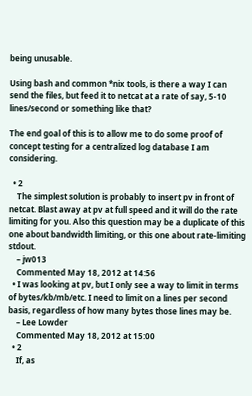being unusable.

Using bash and common *nix tools, is there a way I can send the files, but feed it to netcat at a rate of say, 5-10 lines/second or something like that?

The end goal of this is to allow me to do some proof of concept testing for a centralized log database I am considering.

  • 2
    The simplest solution is probably to insert pv in front of netcat. Blast away at pv at full speed and it will do the rate limiting for you. Also this question may be a duplicate of this one about bandwidth limiting, or this one about rate-limiting stdout.
    – jw013
    Commented May 18, 2012 at 14:56
  • I was looking at pv, but I only see a way to limit in terms of bytes/kb/mb/etc. I need to limit on a lines per second basis, regardless of how many bytes those lines may be.
    – Lee Lowder
    Commented May 18, 2012 at 15:00
  • 2
    If, as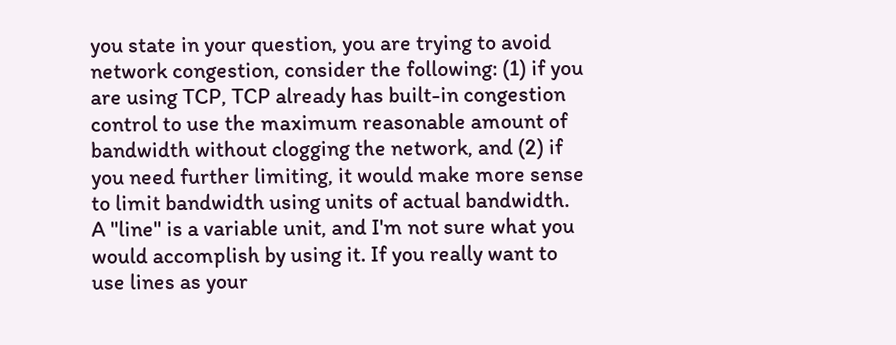you state in your question, you are trying to avoid network congestion, consider the following: (1) if you are using TCP, TCP already has built-in congestion control to use the maximum reasonable amount of bandwidth without clogging the network, and (2) if you need further limiting, it would make more sense to limit bandwidth using units of actual bandwidth. A "line" is a variable unit, and I'm not sure what you would accomplish by using it. If you really want to use lines as your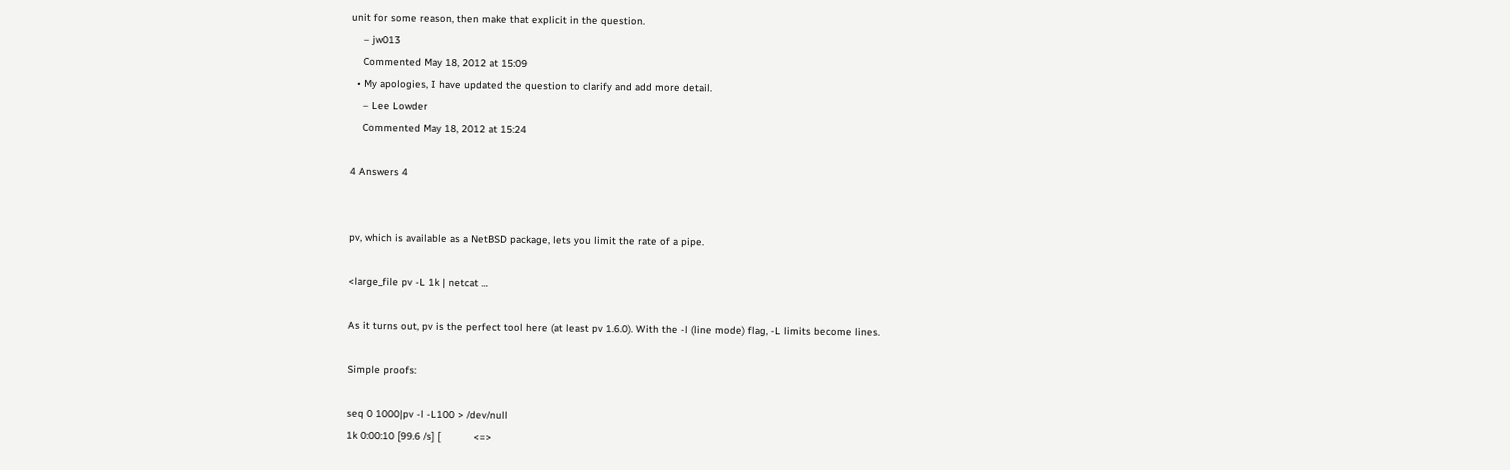unit for some reason, then make that explicit in the question.
    – jw013
    Commented May 18, 2012 at 15:09
  • My apologies, I have updated the question to clarify and add more detail.
    – Lee Lowder
    Commented May 18, 2012 at 15:24

4 Answers 4


pv, which is available as a NetBSD package, lets you limit the rate of a pipe.

<large_file pv -L 1k | netcat …

As it turns out, pv is the perfect tool here (at least pv 1.6.0). With the -l (line mode) flag, -L limits become lines.

Simple proofs:

seq 0 1000|pv -l -L100 > /dev/null
1k 0:00:10 [99.6 /s] [           <=>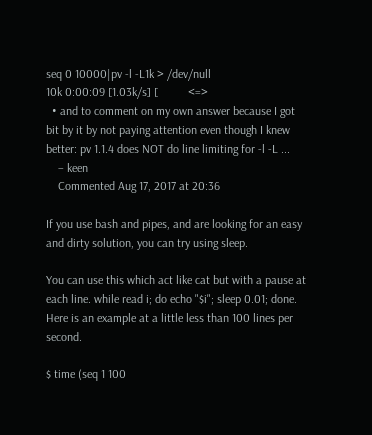seq 0 10000|pv -l -L1k > /dev/null
10k 0:00:09 [1.03k/s] [          <=>
  • and to comment on my own answer because I got bit by it by not paying attention even though I knew better: pv 1.1.4 does NOT do line limiting for -l -L ...
    – keen
    Commented Aug 17, 2017 at 20:36

If you use bash and pipes, and are looking for an easy and dirty solution, you can try using sleep.

You can use this which act like cat but with a pause at each line. while read i; do echo "$i"; sleep 0.01; done. Here is an example at a little less than 100 lines per second.

$ time (seq 1 100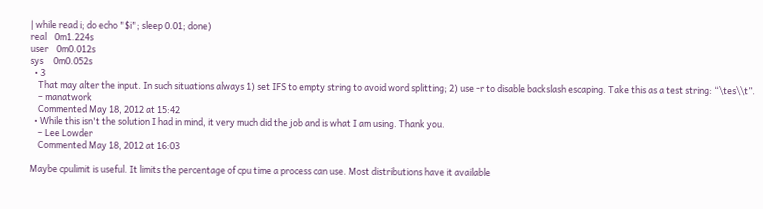| while read i; do echo "$i"; sleep 0.01; done)
real    0m1.224s
user    0m0.012s
sys     0m0.052s
  • 3
    That may alter the input. In such situations always 1) set IFS to empty string to avoid word splitting; 2) use -r to disable backslash escaping. Take this as a test string: “\tes\\t”.
    – manatwork
    Commented May 18, 2012 at 15:42
  • While this isn't the solution I had in mind, it very much did the job and is what I am using. Thank you.
    – Lee Lowder
    Commented May 18, 2012 at 16:03

Maybe cpulimit is useful. It limits the percentage of cpu time a process can use. Most distributions have it available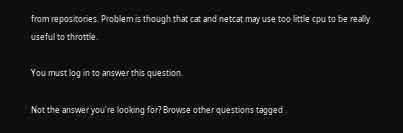from repositories. Problem is though that cat and netcat may use too little cpu to be really useful to throttle.

You must log in to answer this question.

Not the answer you're looking for? Browse other questions tagged .